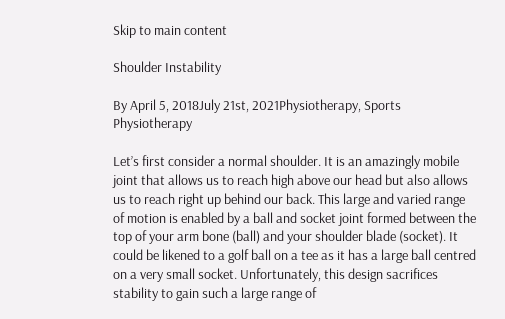Skip to main content

Shoulder Instability

By April 5, 2018July 21st, 2021Physiotherapy, Sports Physiotherapy

Let’s first consider a normal shoulder. It is an amazingly mobile joint that allows us to reach high above our head but also allows us to reach right up behind our back. This large and varied range of motion is enabled by a ball and socket joint formed between the top of your arm bone (ball) and your shoulder blade (socket). It could be likened to a golf ball on a tee as it has a large ball centred on a very small socket. Unfortunately, this design sacrifices stability to gain such a large range of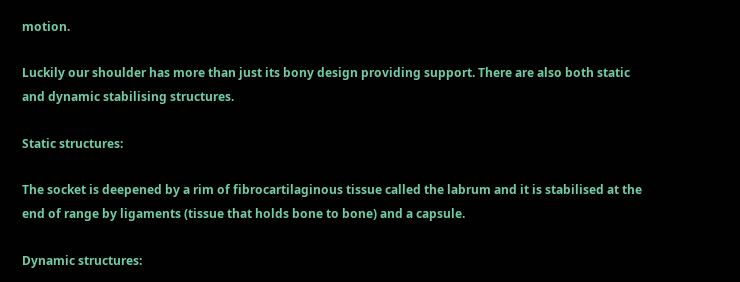motion.

Luckily our shoulder has more than just its bony design providing support. There are also both static and dynamic stabilising structures.

Static structures:

The socket is deepened by a rim of fibrocartilaginous tissue called the labrum and it is stabilised at the end of range by ligaments (tissue that holds bone to bone) and a capsule.

Dynamic structures: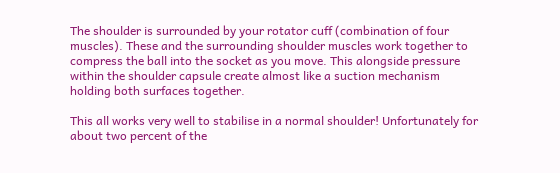The shoulder is surrounded by your rotator cuff (combination of four muscles). These and the surrounding shoulder muscles work together to compress the ball into the socket as you move. This alongside pressure within the shoulder capsule create almost like a suction mechanism holding both surfaces together.

This all works very well to stabilise in a normal shoulder! Unfortunately for about two percent of the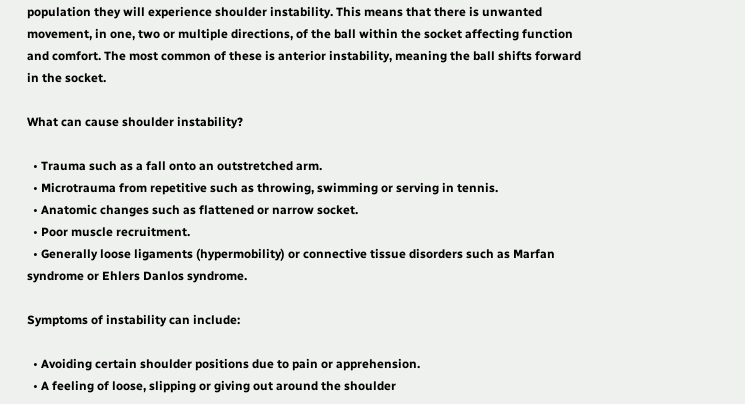population they will experience shoulder instability. This means that there is unwanted movement, in one, two or multiple directions, of the ball within the socket affecting function and comfort. The most common of these is anterior instability, meaning the ball shifts forward in the socket.

What can cause shoulder instability?

  • Trauma such as a fall onto an outstretched arm.
  • Microtrauma from repetitive such as throwing, swimming or serving in tennis.
  • Anatomic changes such as flattened or narrow socket.
  • Poor muscle recruitment.
  • Generally loose ligaments (hypermobility) or connective tissue disorders such as Marfan syndrome or Ehlers Danlos syndrome.

Symptoms of instability can include:

  • Avoiding certain shoulder positions due to pain or apprehension.
  • A feeling of loose, slipping or giving out around the shoulder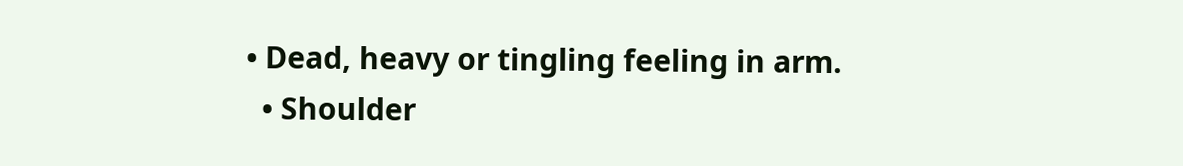• Dead, heavy or tingling feeling in arm.
  • Shoulder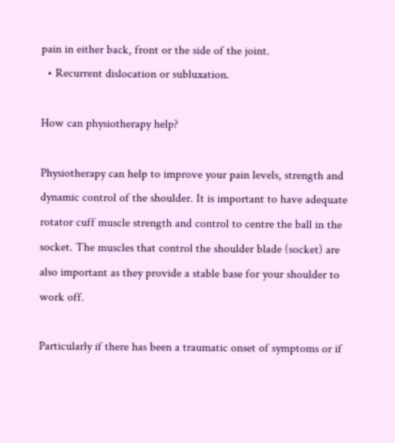pain in either back, front or the side of the joint.
  • Recurrent dislocation or subluxation.

How can physiotherapy help?

Physiotherapy can help to improve your pain levels, strength and dynamic control of the shoulder. It is important to have adequate rotator cuff muscle strength and control to centre the ball in the socket. The muscles that control the shoulder blade (socket) are also important as they provide a stable base for your shoulder to work off.

Particularly if there has been a traumatic onset of symptoms or if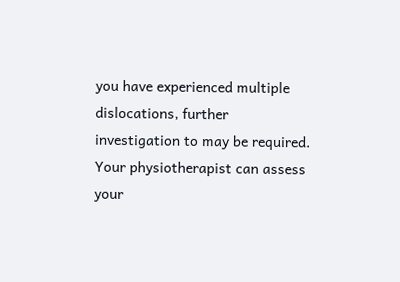you have experienced multiple dislocations, further investigation to may be required. Your physiotherapist can assess your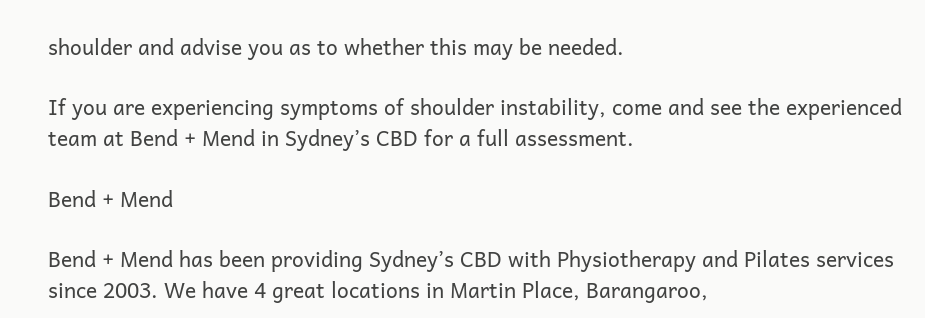shoulder and advise you as to whether this may be needed.

If you are experiencing symptoms of shoulder instability, come and see the experienced team at Bend + Mend in Sydney’s CBD for a full assessment.

Bend + Mend

Bend + Mend has been providing Sydney’s CBD with Physiotherapy and Pilates services since 2003. We have 4 great locations in Martin Place, Barangaroo,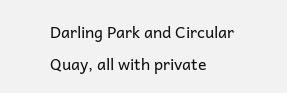Darling Park and Circular Quay, all with private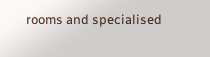rooms and specialised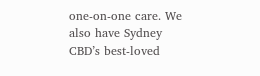one-on-one care. We also have Sydney CBD’s best-loved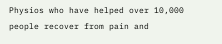Physios who have helped over 10,000 people recover from pain and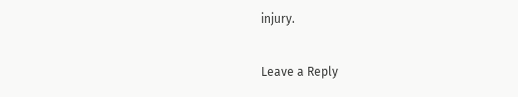injury.

Leave a Reply